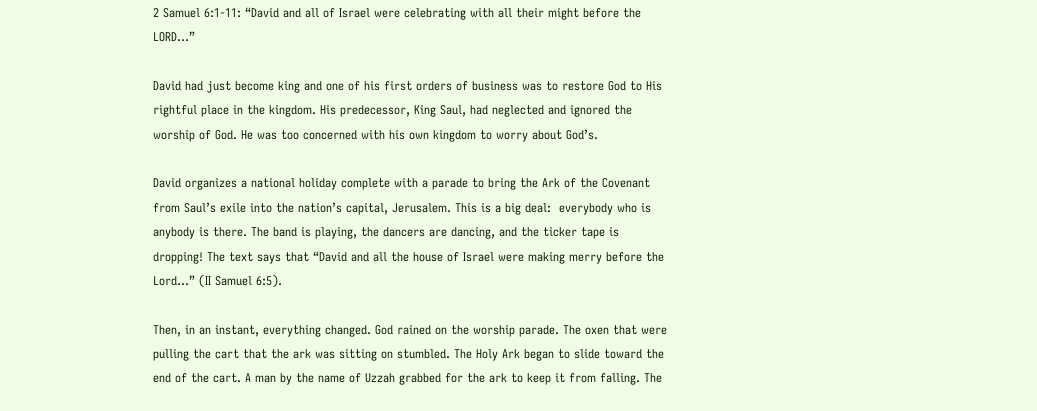2 Samuel 6:1-11: “David and all of Israel were celebrating with all their might before the LORD…”

David had just become king and one of his first orders of business was to restore God to His rightful place in the kingdom. His predecessor, King Saul, had neglected and ignored the worship of God. He was too concerned with his own kingdom to worry about God’s.

David organizes a national holiday complete with a parade to bring the Ark of the Covenant from Saul’s exile into the nation’s capital, Jerusalem. This is a big deal:  everybody who is anybody is there. The band is playing, the dancers are dancing, and the ticker tape is dropping! The text says that “David and all the house of Israel were making merry before the Lord…” (II Samuel 6:5).

Then, in an instant, everything changed. God rained on the worship parade. The oxen that were pulling the cart that the ark was sitting on stumbled. The Holy Ark began to slide toward the end of the cart. A man by the name of Uzzah grabbed for the ark to keep it from falling. The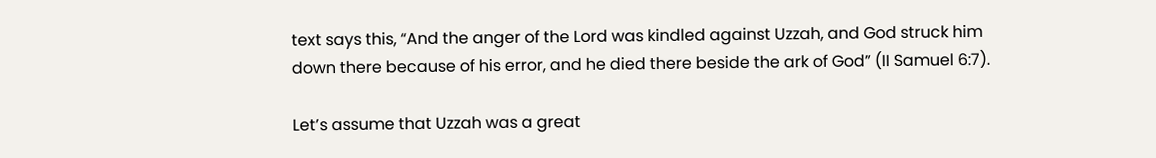text says this, “And the anger of the Lord was kindled against Uzzah, and God struck him down there because of his error, and he died there beside the ark of God” (II Samuel 6:7).

Let’s assume that Uzzah was a great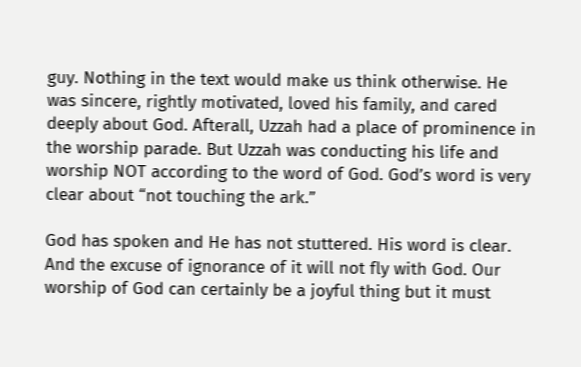guy. Nothing in the text would make us think otherwise. He was sincere, rightly motivated, loved his family, and cared deeply about God. Afterall, Uzzah had a place of prominence in the worship parade. But Uzzah was conducting his life and worship NOT according to the word of God. God’s word is very clear about “not touching the ark.”

God has spoken and He has not stuttered. His word is clear. And the excuse of ignorance of it will not fly with God. Our worship of God can certainly be a joyful thing but it must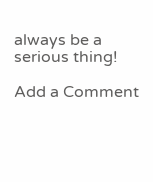always be a serious thing!

Add a Comment